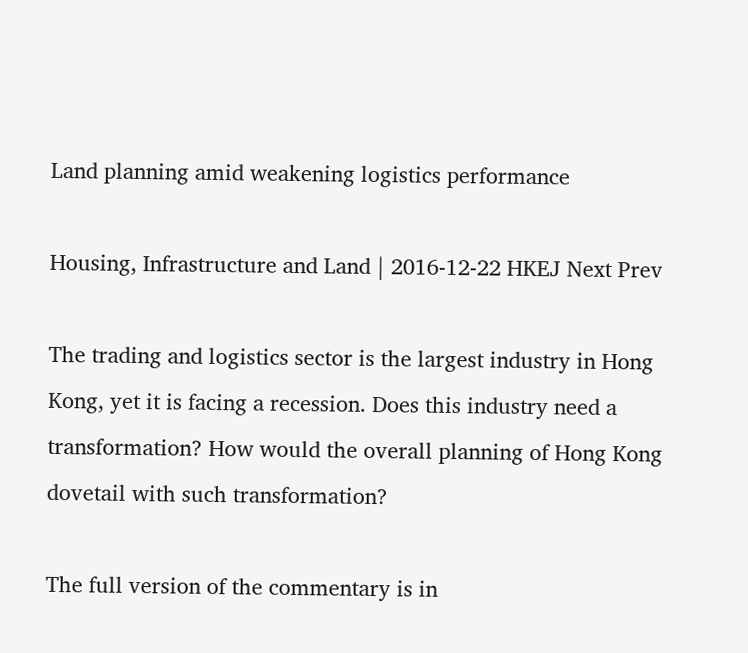Land planning amid weakening logistics performance

Housing, Infrastructure and Land | 2016-12-22 HKEJ Next Prev

The trading and logistics sector is the largest industry in Hong Kong, yet it is facing a recession. Does this industry need a transformation? How would the overall planning of Hong Kong dovetail with such transformation?

The full version of the commentary is in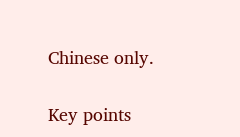Chinese only.

Key points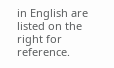in English are listed on the right for reference.